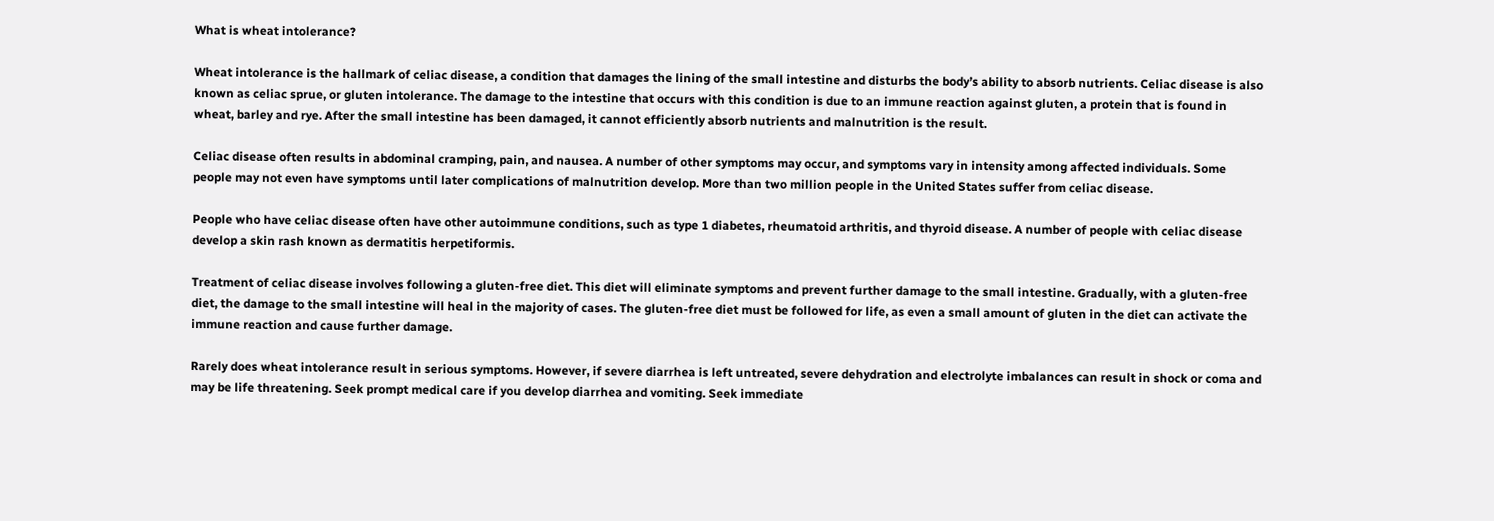What is wheat intolerance?

Wheat intolerance is the hallmark of celiac disease, a condition that damages the lining of the small intestine and disturbs the body’s ability to absorb nutrients. Celiac disease is also known as celiac sprue, or gluten intolerance. The damage to the intestine that occurs with this condition is due to an immune reaction against gluten, a protein that is found in wheat, barley and rye. After the small intestine has been damaged, it cannot efficiently absorb nutrients and malnutrition is the result.

Celiac disease often results in abdominal cramping, pain, and nausea. A number of other symptoms may occur, and symptoms vary in intensity among affected individuals. Some people may not even have symptoms until later complications of malnutrition develop. More than two million people in the United States suffer from celiac disease.

People who have celiac disease often have other autoimmune conditions, such as type 1 diabetes, rheumatoid arthritis, and thyroid disease. A number of people with celiac disease develop a skin rash known as dermatitis herpetiformis.

Treatment of celiac disease involves following a gluten-free diet. This diet will eliminate symptoms and prevent further damage to the small intestine. Gradually, with a gluten-free diet, the damage to the small intestine will heal in the majority of cases. The gluten-free diet must be followed for life, as even a small amount of gluten in the diet can activate the immune reaction and cause further damage.

Rarely does wheat intolerance result in serious symptoms. However, if severe diarrhea is left untreated, severe dehydration and electrolyte imbalances can result in shock or coma and may be life threatening. Seek prompt medical care if you develop diarrhea and vomiting. Seek immediate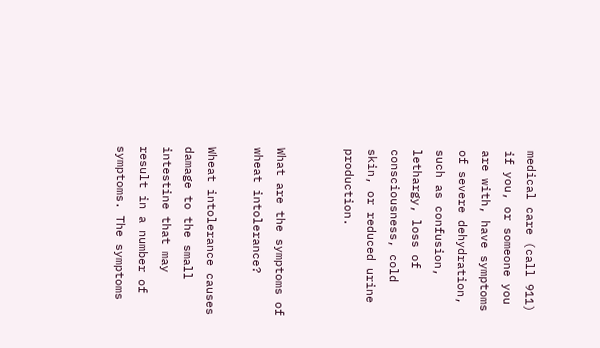medical care (call 911) if you, or someone you are with, have symptoms of severe dehydration, such as confusion, lethargy, loss of consciousness, cold skin, or reduced urine production.


What are the symptoms of wheat intolerance?

Wheat intolerance causes damage to the small intestine that may result in a number of symptoms. The symptoms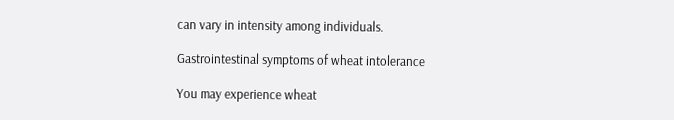can vary in intensity among individuals.

Gastrointestinal symptoms of wheat intolerance

You may experience wheat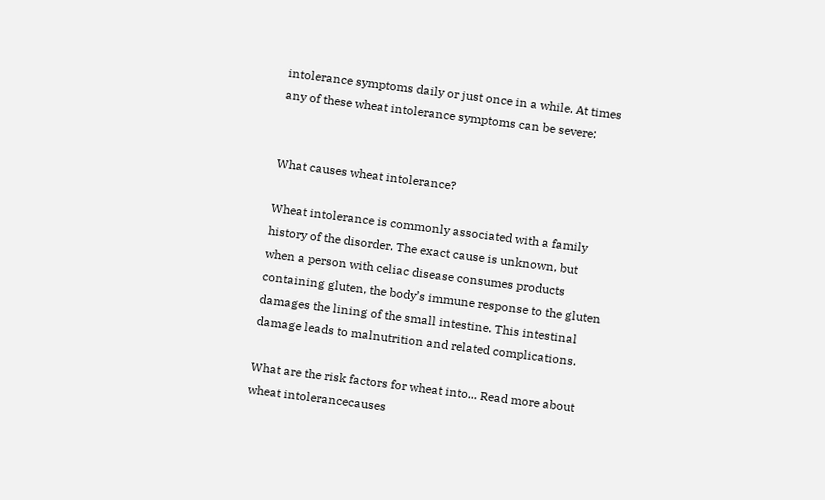intolerance symptoms daily or just once in a while. At times any of these wheat intolerance symptoms can be severe:


What causes wheat intolerance?

Wheat intolerance is commonly associated with a family history of the disorder. The exact cause is unknown, but when a person with celiac disease consumes products containing gluten, the body’s immune response to the gluten damages the lining of the small intestine. This intestinal damage leads to malnutrition and related complications.

What are the risk factors for wheat into... Read more about wheat intolerancecauses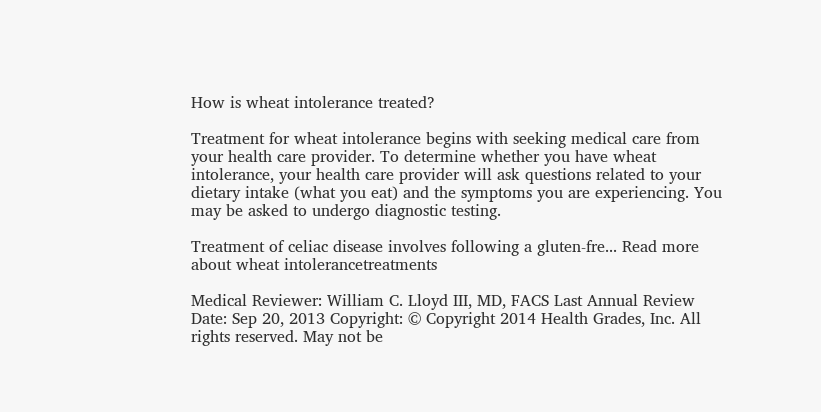How is wheat intolerance treated?

Treatment for wheat intolerance begins with seeking medical care from your health care provider. To determine whether you have wheat intolerance, your health care provider will ask questions related to your dietary intake (what you eat) and the symptoms you are experiencing. You may be asked to undergo diagnostic testing.

Treatment of celiac disease involves following a gluten-fre... Read more about wheat intolerancetreatments

Medical Reviewer: William C. Lloyd III, MD, FACS Last Annual Review Date: Sep 20, 2013 Copyright: © Copyright 2014 Health Grades, Inc. All rights reserved. May not be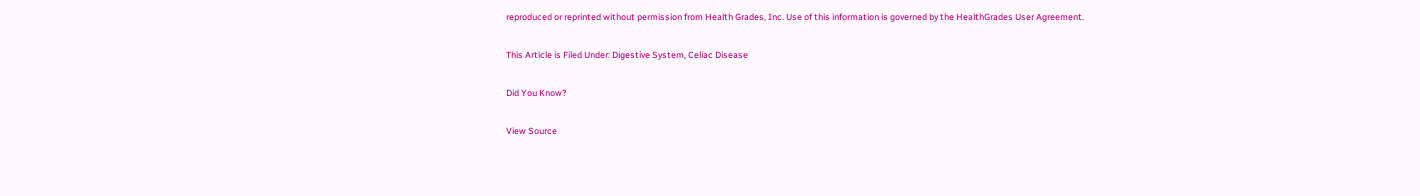reproduced or reprinted without permission from Health Grades, Inc. Use of this information is governed by the HealthGrades User Agreement.

This Article is Filed Under: Digestive System, Celiac Disease

Did You Know?

View Source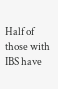Half of those with IBS have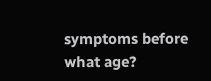symptoms before what age?